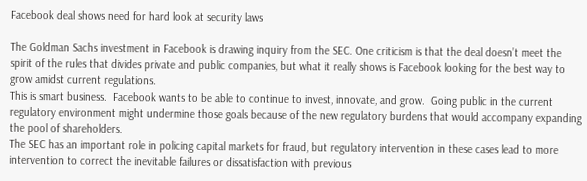Facebook deal shows need for hard look at security laws

The Goldman Sachs investment in Facebook is drawing inquiry from the SEC. One criticism is that the deal doesn’t meet the spirit of the rules that divides private and public companies, but what it really shows is Facebook looking for the best way to grow amidst current regulations.
This is smart business.  Facebook wants to be able to continue to invest, innovate, and grow.  Going public in the current regulatory environment might undermine those goals because of the new regulatory burdens that would accompany expanding the pool of shareholders.
The SEC has an important role in policing capital markets for fraud, but regulatory intervention in these cases lead to more intervention to correct the inevitable failures or dissatisfaction with previous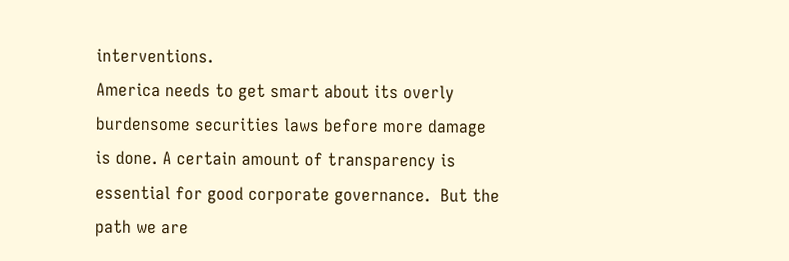interventions.
America needs to get smart about its overly burdensome securities laws before more damage is done. A certain amount of transparency is essential for good corporate governance.  But the path we are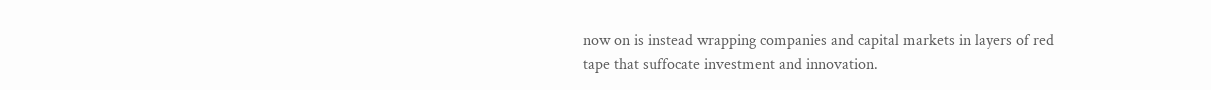now on is instead wrapping companies and capital markets in layers of red tape that suffocate investment and innovation.